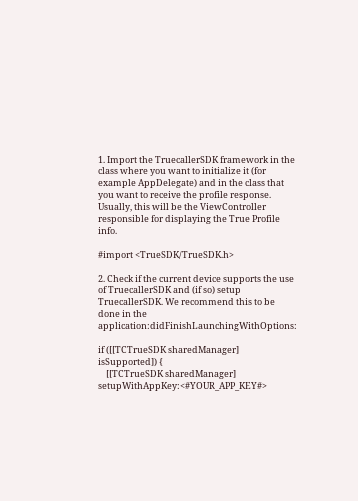1. Import the TruecallerSDK framework in the class where you want to initialize it (for example AppDelegate) and in the class that you want to receive the profile response. Usually, this will be the ViewController responsible for displaying the True Profile info.

#import <TrueSDK/TrueSDK.h>

2. Check if the current device supports the use of TruecallerSDK and (if so) setup TruecallerSDK. We recommend this to be done in the application:didFinishLaunchingWithOptions:

if ([[TCTrueSDK sharedManager] isSupported]) {
    [[TCTrueSDK sharedManager] setupWithAppKey:<#YOUR_APP_KEY#>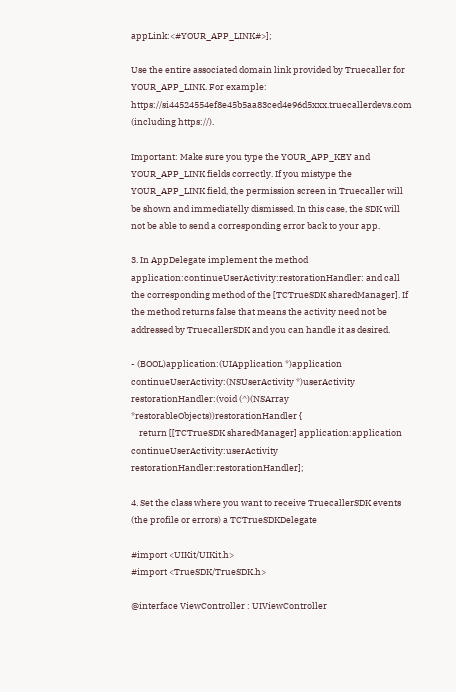appLink:<#YOUR_APP_LINK#>];

Use the entire associated domain link provided by Truecaller for YOUR_APP_LINK. For example: https://si44524554ef8e45b5aa83ced4e96d5xxx.truecallerdevs.com (including https://).

Important: Make sure you type the YOUR_APP_KEY and YOUR_APP_LINK fields correctly. If you mistype the YOUR_APP_LINK field, the permission screen in Truecaller will be shown and immediatelly dismissed. In this case, the SDK will not be able to send a corresponding error back to your app.

3. In AppDelegate implement the method application:continueUserActivity:restorationHandler: and call the corresponding method of the [TCTrueSDK sharedManager]. If the method returns false that means the activity need not be addressed by TruecallerSDK and you can handle it as desired.

- (BOOL)application:(UIApplication *)application continueUserActivity:(NSUserActivity *)userActivity restorationHandler:(void (^)(NSArray *restorableObjects))restorationHandler {
    return [[TCTrueSDK sharedManager] application:application continueUserActivity:userActivity restorationHandler:restorationHandler];

4. Set the class where you want to receive TruecallerSDK events (the profile or errors) a TCTrueSDKDelegate

#import <UIKit/UIKit.h>
#import <TrueSDK/TrueSDK.h>

@interface ViewController : UIViewController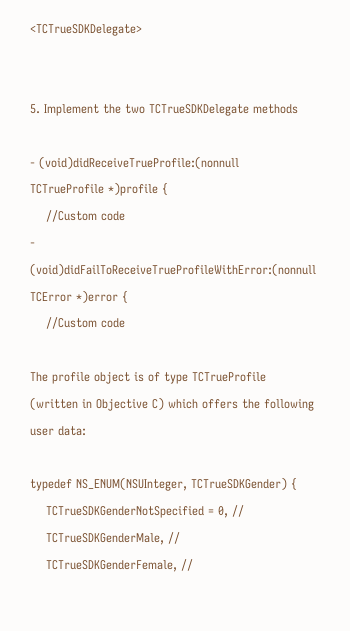<TCTrueSDKDelegate>


5. Implement the two TCTrueSDKDelegate methods

- (void)didReceiveTrueProfile:(nonnull TCTrueProfile *)profile {
    //Custom code
- (void)didFailToReceiveTrueProfileWithError:(nonnull TCError *)error {
    //Custom code

The profile object is of type TCTrueProfile (written in Objective C) which offers the following user data:

typedef NS_ENUM(NSUInteger, TCTrueSDKGender) {
    TCTrueSDKGenderNotSpecified = 0, //
    TCTrueSDKGenderMale, //
    TCTrueSDKGenderFemale, //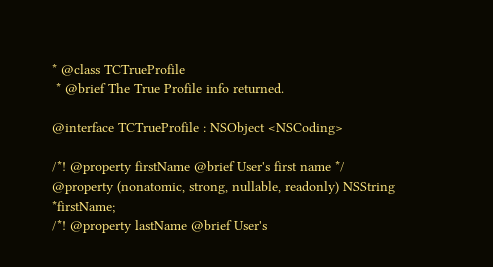* @class TCTrueProfile
 * @brief The True Profile info returned.

@interface TCTrueProfile : NSObject <NSCoding>

/*! @property firstName @brief User's first name */
@property (nonatomic, strong, nullable, readonly) NSString *firstName;
/*! @property lastName @brief User's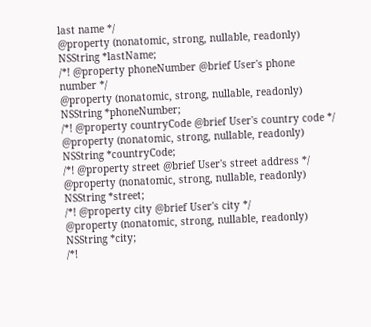last name */
@property (nonatomic, strong, nullable, readonly) NSString *lastName;
/*! @property phoneNumber @brief User's phone number */
@property (nonatomic, strong, nullable, readonly) NSString *phoneNumber;
/*! @property countryCode @brief User's country code */
@property (nonatomic, strong, nullable, readonly) NSString *countryCode;
/*! @property street @brief User's street address */
@property (nonatomic, strong, nullable, readonly) NSString *street;
/*! @property city @brief User's city */
@property (nonatomic, strong, nullable, readonly) NSString *city;
/*!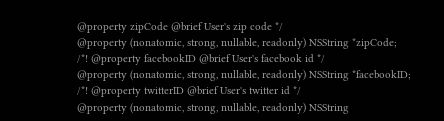@property zipCode @brief User's zip code */
@property (nonatomic, strong, nullable, readonly) NSString *zipCode;
/*! @property facebookID @brief User's facebook id */
@property (nonatomic, strong, nullable, readonly) NSString *facebookID;
/*! @property twitterID @brief User's twitter id */
@property (nonatomic, strong, nullable, readonly) NSString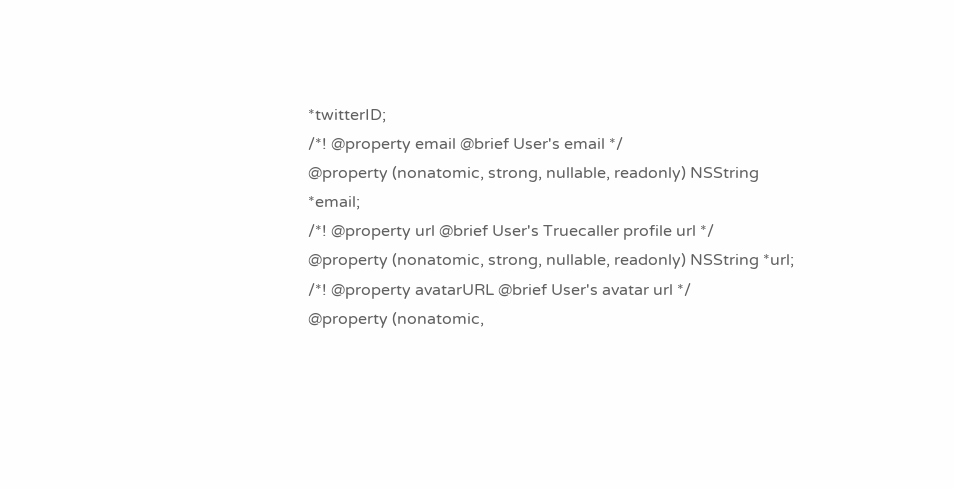*twitterID;
/*! @property email @brief User's email */
@property (nonatomic, strong, nullable, readonly) NSString *email;
/*! @property url @brief User's Truecaller profile url */
@property (nonatomic, strong, nullable, readonly) NSString *url;
/*! @property avatarURL @brief User's avatar url */
@property (nonatomic,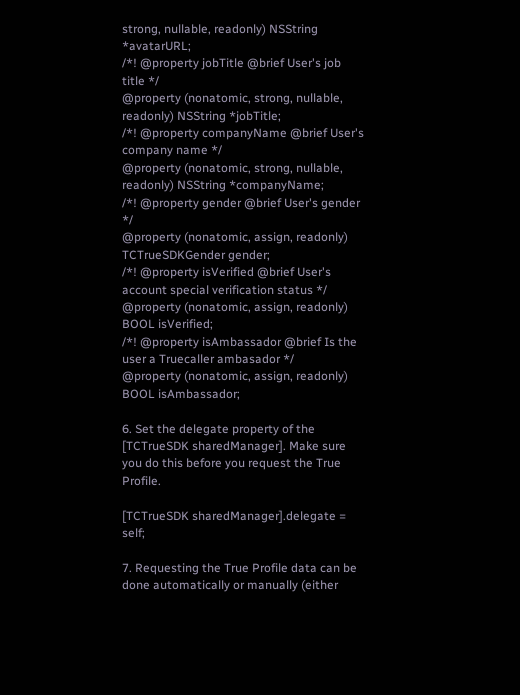strong, nullable, readonly) NSString *avatarURL;
/*! @property jobTitle @brief User's job title */
@property (nonatomic, strong, nullable, readonly) NSString *jobTitle;
/*! @property companyName @brief User's company name */
@property (nonatomic, strong, nullable, readonly) NSString *companyName;
/*! @property gender @brief User's gender */
@property (nonatomic, assign, readonly) TCTrueSDKGender gender;
/*! @property isVerified @brief User's account special verification status */
@property (nonatomic, assign, readonly) BOOL isVerified;
/*! @property isAmbassador @brief Is the user a Truecaller ambasador */
@property (nonatomic, assign, readonly) BOOL isAmbassador;

6. Set the delegate property of the [TCTrueSDK sharedManager]. Make sure you do this before you request the True Profile.

[TCTrueSDK sharedManager].delegate = self;

7. Requesting the True Profile data can be done automatically or manually (either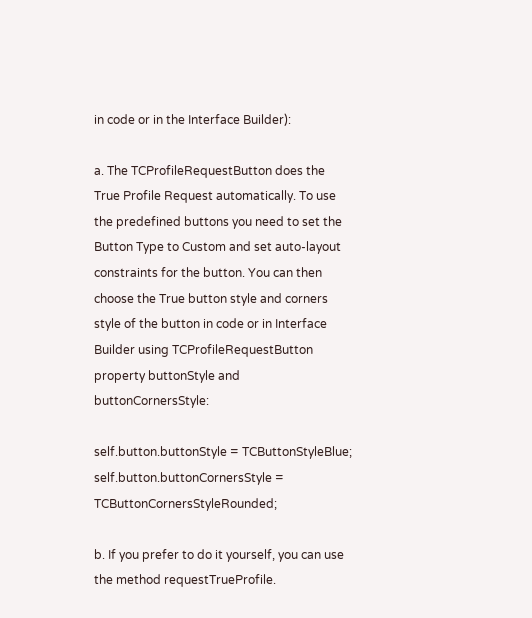in code or in the Interface Builder):

a. The TCProfileRequestButton does the True Profile Request automatically. To use the predefined buttons you need to set the Button Type to Custom and set auto-layout constraints for the button. You can then choose the True button style and corners style of the button in code or in Interface Builder using TCProfileRequestButton property buttonStyle and buttonCornersStyle:

self.button.buttonStyle = TCButtonStyleBlue;
self.button.buttonCornersStyle = TCButtonCornersStyleRounded;

b. If you prefer to do it yourself, you can use the method requestTrueProfile.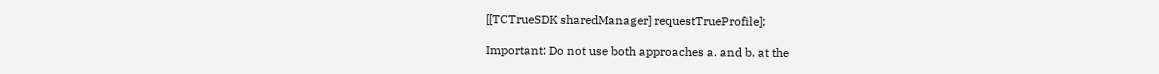[[TCTrueSDK sharedManager] requestTrueProfile];

Important: Do not use both approaches a. and b. at the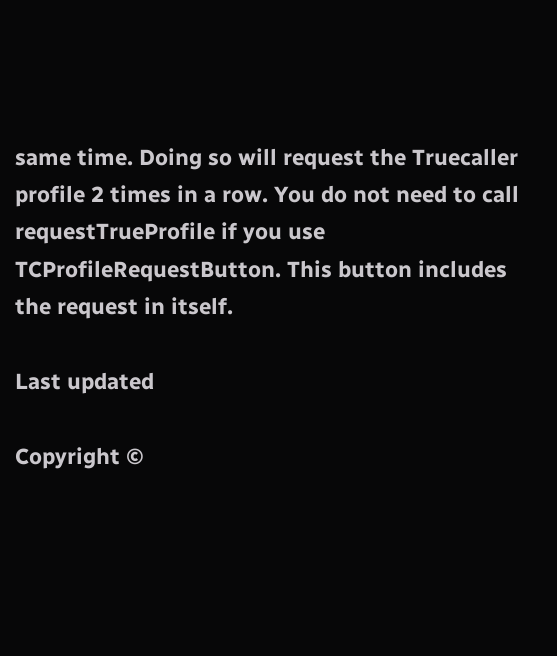same time. Doing so will request the Truecaller profile 2 times in a row. You do not need to call requestTrueProfile if you use TCProfileRequestButton. This button includes the request in itself.

Last updated

Copyright ©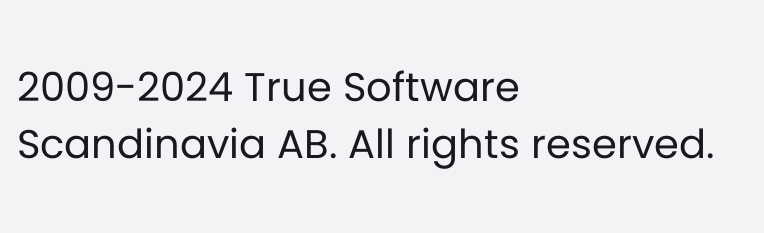2009-2024 True Software Scandinavia AB. All rights reserved.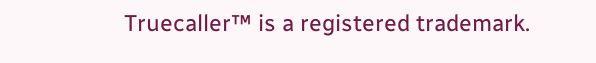Truecaller™ is a registered trademark.